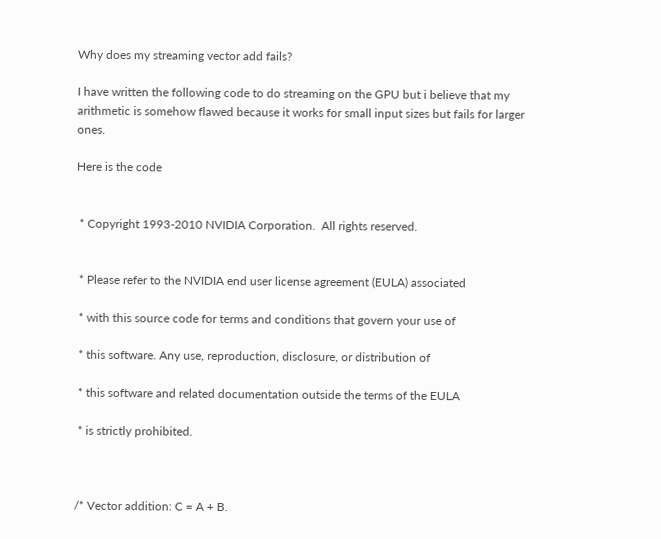Why does my streaming vector add fails?

I have written the following code to do streaming on the GPU but i believe that my arithmetic is somehow flawed because it works for small input sizes but fails for larger ones.

Here is the code


 * Copyright 1993-2010 NVIDIA Corporation.  All rights reserved.


 * Please refer to the NVIDIA end user license agreement (EULA) associated

 * with this source code for terms and conditions that govern your use of

 * this software. Any use, reproduction, disclosure, or distribution of

 * this software and related documentation outside the terms of the EULA

 * is strictly prohibited.



/* Vector addition: C = A + B.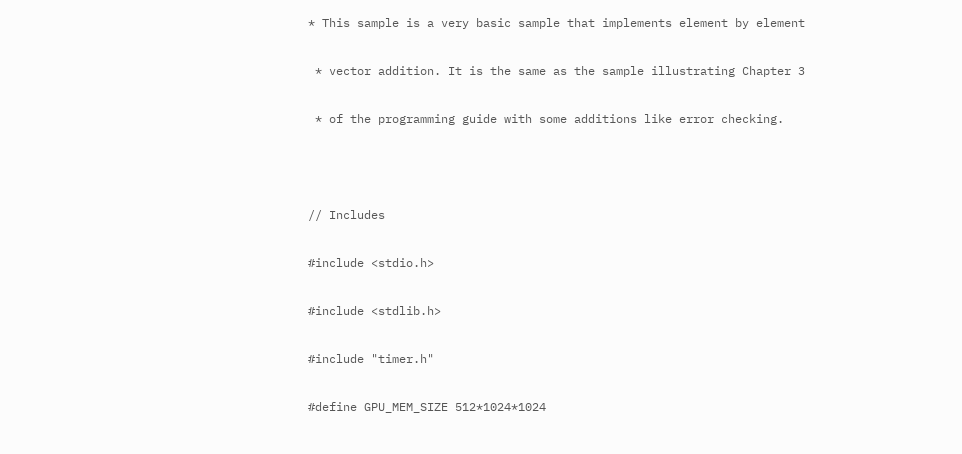* This sample is a very basic sample that implements element by element

 * vector addition. It is the same as the sample illustrating Chapter 3

 * of the programming guide with some additions like error checking.



// Includes

#include <stdio.h>

#include <stdlib.h>

#include "timer.h"

#define GPU_MEM_SIZE 512*1024*1024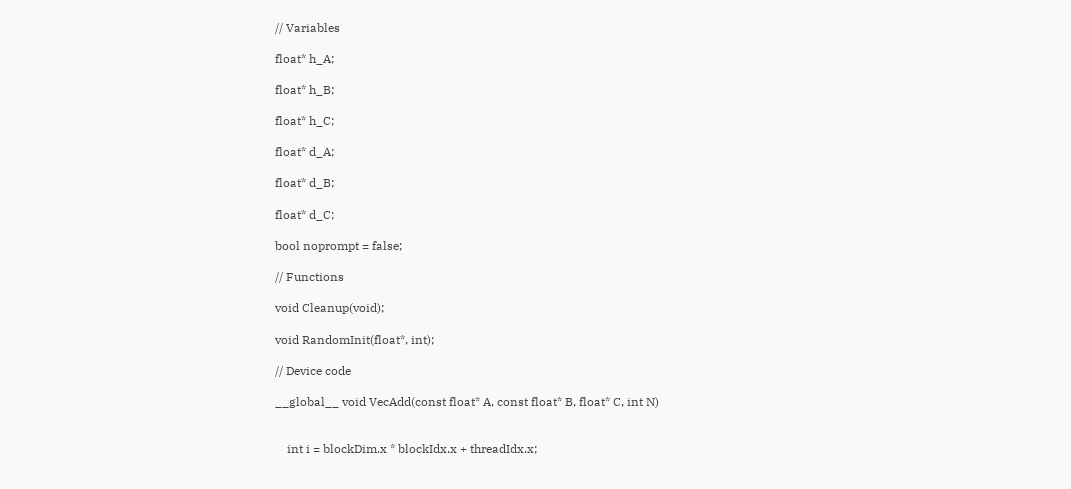// Variables

float* h_A;

float* h_B;

float* h_C;

float* d_A;

float* d_B;

float* d_C;

bool noprompt = false;

// Functions

void Cleanup(void);

void RandomInit(float*, int);

// Device code

__global__ void VecAdd(const float* A, const float* B, float* C, int N)


    int i = blockDim.x * blockIdx.x + threadIdx.x;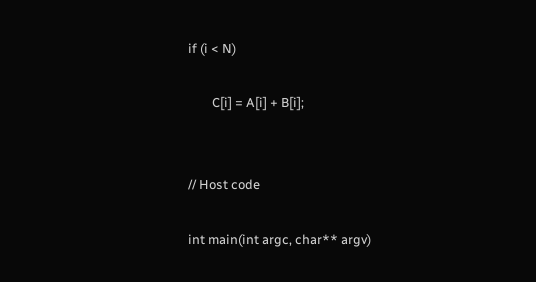if (i < N)

        C[i] = A[i] + B[i];


// Host code

int main(int argc, char** argv)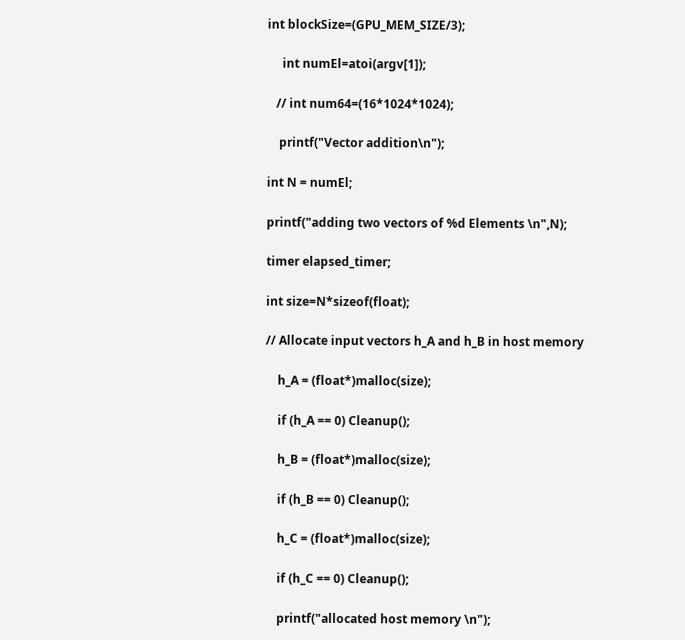int blockSize=(GPU_MEM_SIZE/3);

     int numEl=atoi(argv[1]);

   // int num64=(16*1024*1024);

    printf("Vector addition\n");

int N = numEl;

printf("adding two vectors of %d Elements \n",N);

timer elapsed_timer;

int size=N*sizeof(float);

// Allocate input vectors h_A and h_B in host memory

    h_A = (float*)malloc(size);

    if (h_A == 0) Cleanup();

    h_B = (float*)malloc(size);

    if (h_B == 0) Cleanup();

    h_C = (float*)malloc(size);

    if (h_C == 0) Cleanup();

    printf("allocated host memory \n");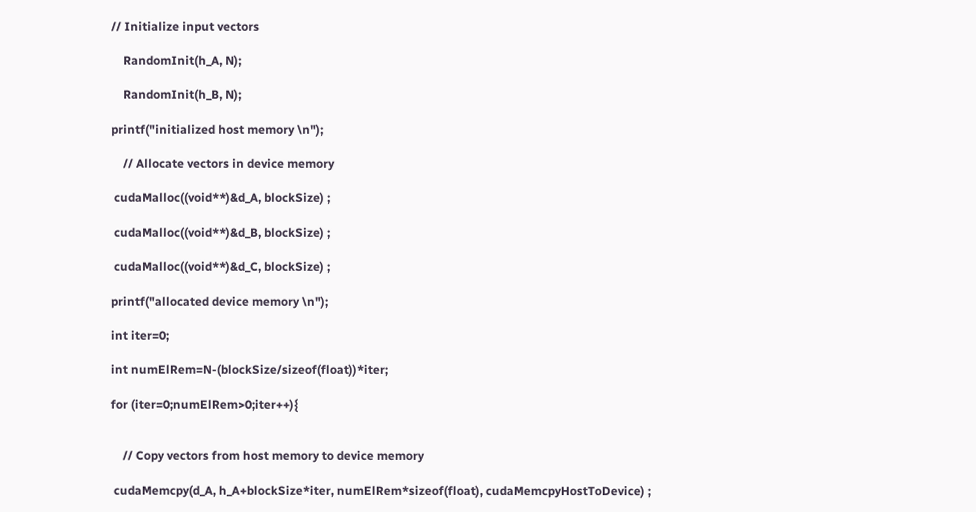// Initialize input vectors

    RandomInit(h_A, N);

    RandomInit(h_B, N);

printf("initialized host memory \n");

    // Allocate vectors in device memory

 cudaMalloc((void**)&d_A, blockSize) ;

 cudaMalloc((void**)&d_B, blockSize) ;

 cudaMalloc((void**)&d_C, blockSize) ;

printf("allocated device memory \n");

int iter=0;

int numElRem=N-(blockSize/sizeof(float))*iter;

for (iter=0;numElRem>0;iter++){


    // Copy vectors from host memory to device memory

 cudaMemcpy(d_A, h_A+blockSize*iter, numElRem*sizeof(float), cudaMemcpyHostToDevice) ;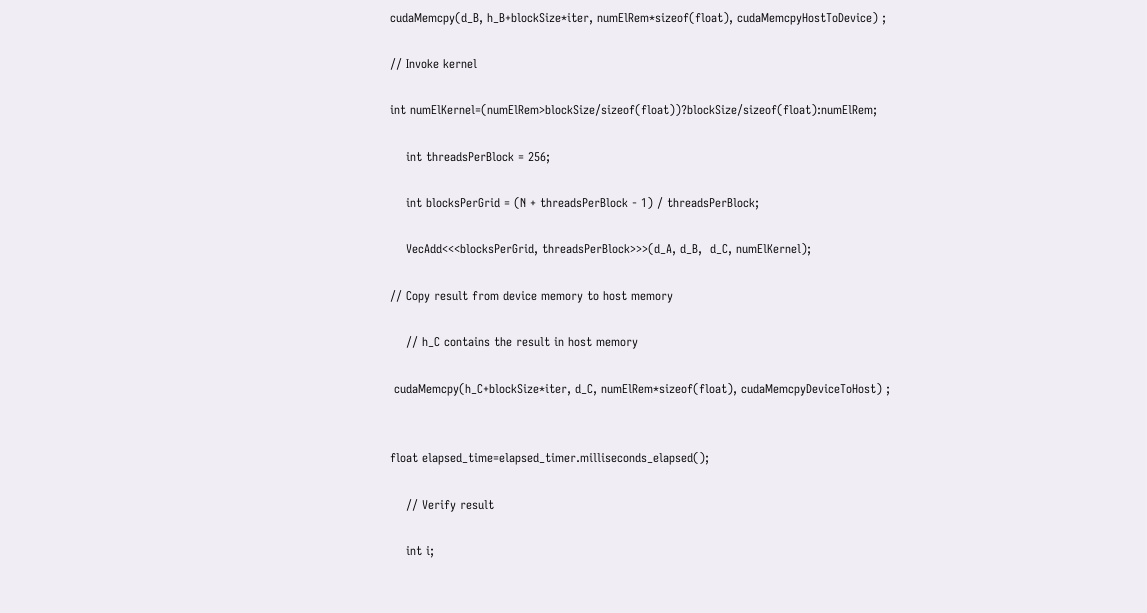cudaMemcpy(d_B, h_B+blockSize*iter, numElRem*sizeof(float), cudaMemcpyHostToDevice) ;

// Invoke kernel

int numElKernel=(numElRem>blockSize/sizeof(float))?blockSize/sizeof(float):numElRem;

    int threadsPerBlock = 256;

    int blocksPerGrid = (N + threadsPerBlock - 1) / threadsPerBlock;

    VecAdd<<<blocksPerGrid, threadsPerBlock>>>(d_A, d_B,  d_C, numElKernel);

// Copy result from device memory to host memory

    // h_C contains the result in host memory

 cudaMemcpy(h_C+blockSize*iter, d_C, numElRem*sizeof(float), cudaMemcpyDeviceToHost) ;


float elapsed_time=elapsed_timer.milliseconds_elapsed();

    // Verify result

    int i;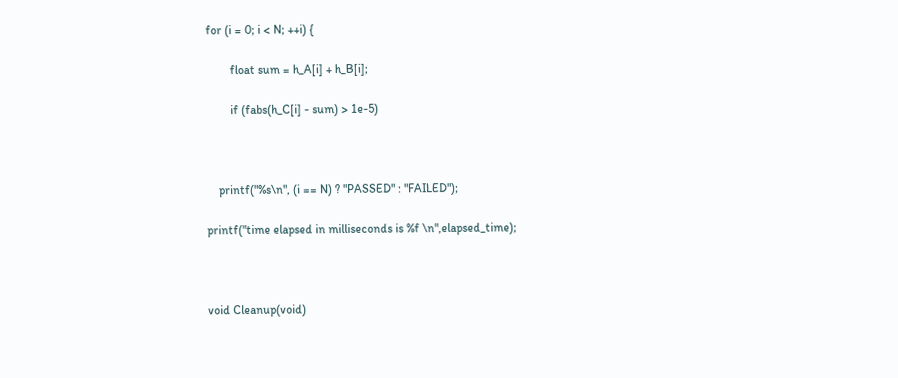for (i = 0; i < N; ++i) {

        float sum = h_A[i] + h_B[i];

        if (fabs(h_C[i] - sum) > 1e-5)



    printf("%s\n", (i == N) ? "PASSED" : "FAILED");

printf("time elapsed in milliseconds is %f \n",elapsed_time);



void Cleanup(void)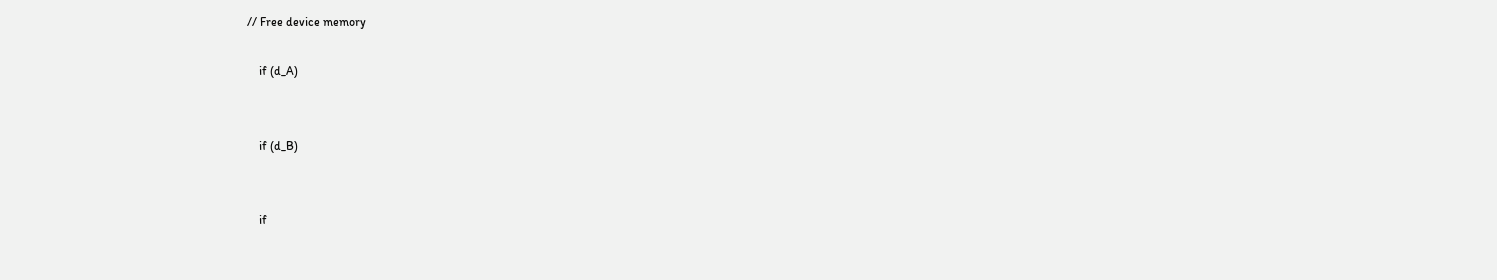// Free device memory

    if (d_A)


    if (d_B)


    if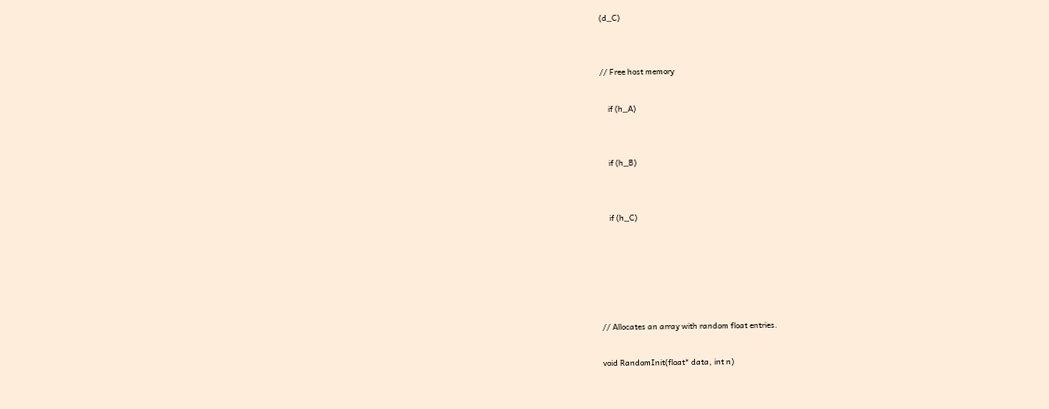(d_C)


// Free host memory

    if (h_A)


    if (h_B)


    if (h_C)





// Allocates an array with random float entries.

void RandomInit(float* data, int n)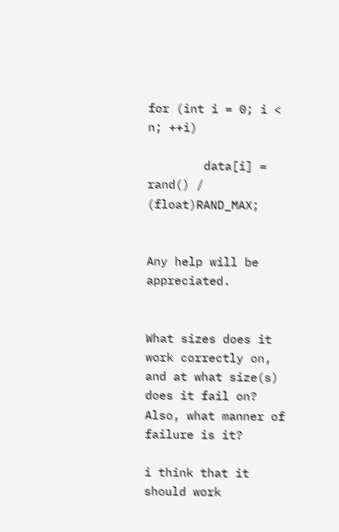for (int i = 0; i < n; ++i)

        data[i] = rand() / (float)RAND_MAX;


Any help will be appreciated.


What sizes does it work correctly on, and at what size(s) does it fail on? Also, what manner of failure is it?

i think that it should work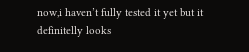now,i haven’t fully tested it yet but it definitelly looks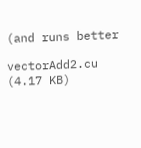(and runs better

vectorAdd2.cu (4.17 KB)